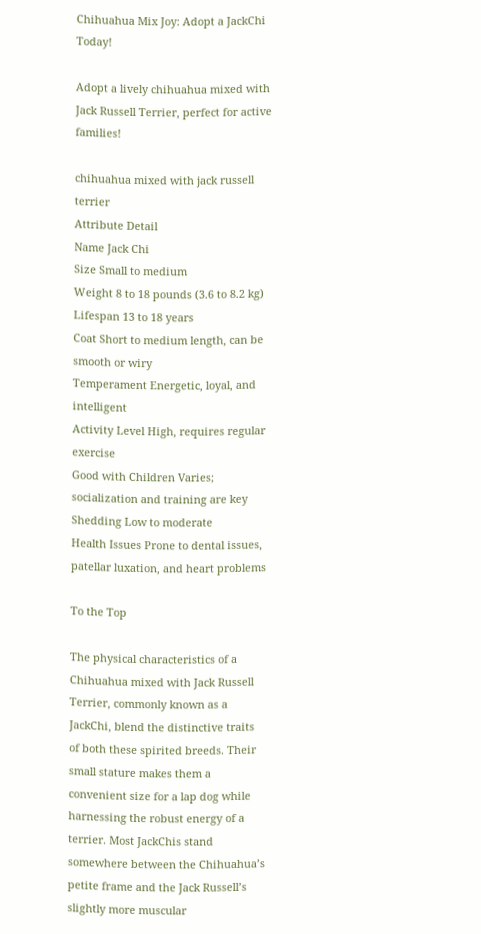Chihuahua Mix Joy: Adopt a JackChi Today!

Adopt a lively chihuahua mixed with Jack Russell Terrier, perfect for active families!

chihuahua mixed with jack russell terrier
Attribute Detail
Name Jack Chi
Size Small to medium
Weight 8 to 18 pounds (3.6 to 8.2 kg)
Lifespan 13 to 18 years
Coat Short to medium length, can be smooth or wiry
Temperament Energetic, loyal, and intelligent
Activity Level High, requires regular exercise
Good with Children Varies; socialization and training are key
Shedding Low to moderate
Health Issues Prone to dental issues, patellar luxation, and heart problems

To the Top

The physical characteristics of a Chihuahua mixed with Jack Russell Terrier, commonly known as a JackChi, blend the distinctive traits of both these spirited breeds. Their small stature makes them a convenient size for a lap dog while harnessing the robust energy of a terrier. Most JackChis stand somewhere between the Chihuahua’s petite frame and the Jack Russell’s slightly more muscular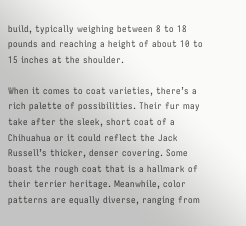build, typically weighing between 8 to 18 pounds and reaching a height of about 10 to 15 inches at the shoulder.

When it comes to coat varieties, there’s a rich palette of possibilities. Their fur may take after the sleek, short coat of a Chihuahua or it could reflect the Jack Russell’s thicker, denser covering. Some boast the rough coat that is a hallmark of their terrier heritage. Meanwhile, color patterns are equally diverse, ranging from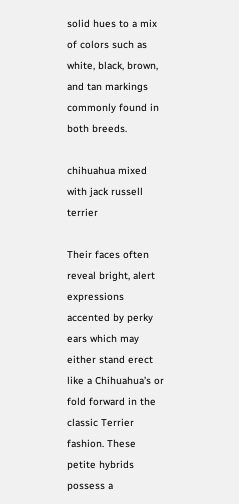solid hues to a mix of colors such as white, black, brown, and tan markings commonly found in both breeds.

chihuahua mixed with jack russell terrier

Their faces often reveal bright, alert expressions accented by perky ears which may either stand erect like a Chihuahua’s or fold forward in the classic Terrier fashion. These petite hybrids possess a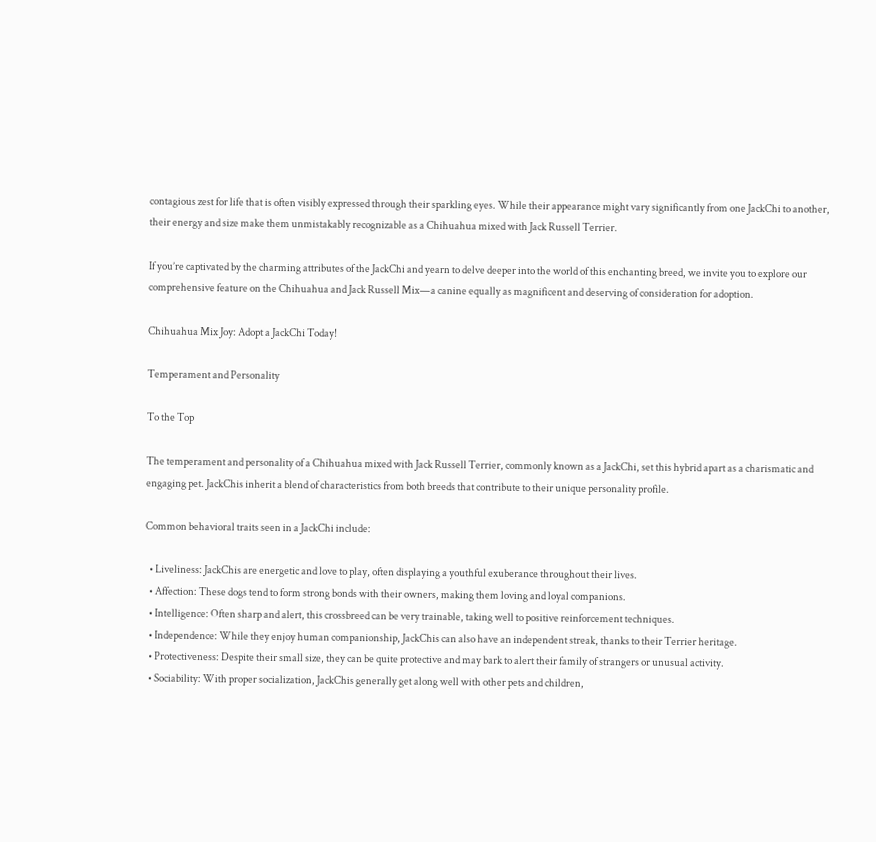contagious zest for life that is often visibly expressed through their sparkling eyes. While their appearance might vary significantly from one JackChi to another, their energy and size make them unmistakably recognizable as a Chihuahua mixed with Jack Russell Terrier.

If you’re captivated by the charming attributes of the JackChi and yearn to delve deeper into the world of this enchanting breed, we invite you to explore our comprehensive feature on the Chihuahua and Jack Russell Mix—a canine equally as magnificent and deserving of consideration for adoption.

Chihuahua Mix Joy: Adopt a JackChi Today!

Temperament and Personality

To the Top

The temperament and personality of a Chihuahua mixed with Jack Russell Terrier, commonly known as a JackChi, set this hybrid apart as a charismatic and engaging pet. JackChis inherit a blend of characteristics from both breeds that contribute to their unique personality profile.

Common behavioral traits seen in a JackChi include:

  • Liveliness: JackChis are energetic and love to play, often displaying a youthful exuberance throughout their lives.
  • Affection: These dogs tend to form strong bonds with their owners, making them loving and loyal companions.
  • Intelligence: Often sharp and alert, this crossbreed can be very trainable, taking well to positive reinforcement techniques.
  • Independence: While they enjoy human companionship, JackChis can also have an independent streak, thanks to their Terrier heritage.
  • Protectiveness: Despite their small size, they can be quite protective and may bark to alert their family of strangers or unusual activity.
  • Sociability: With proper socialization, JackChis generally get along well with other pets and children,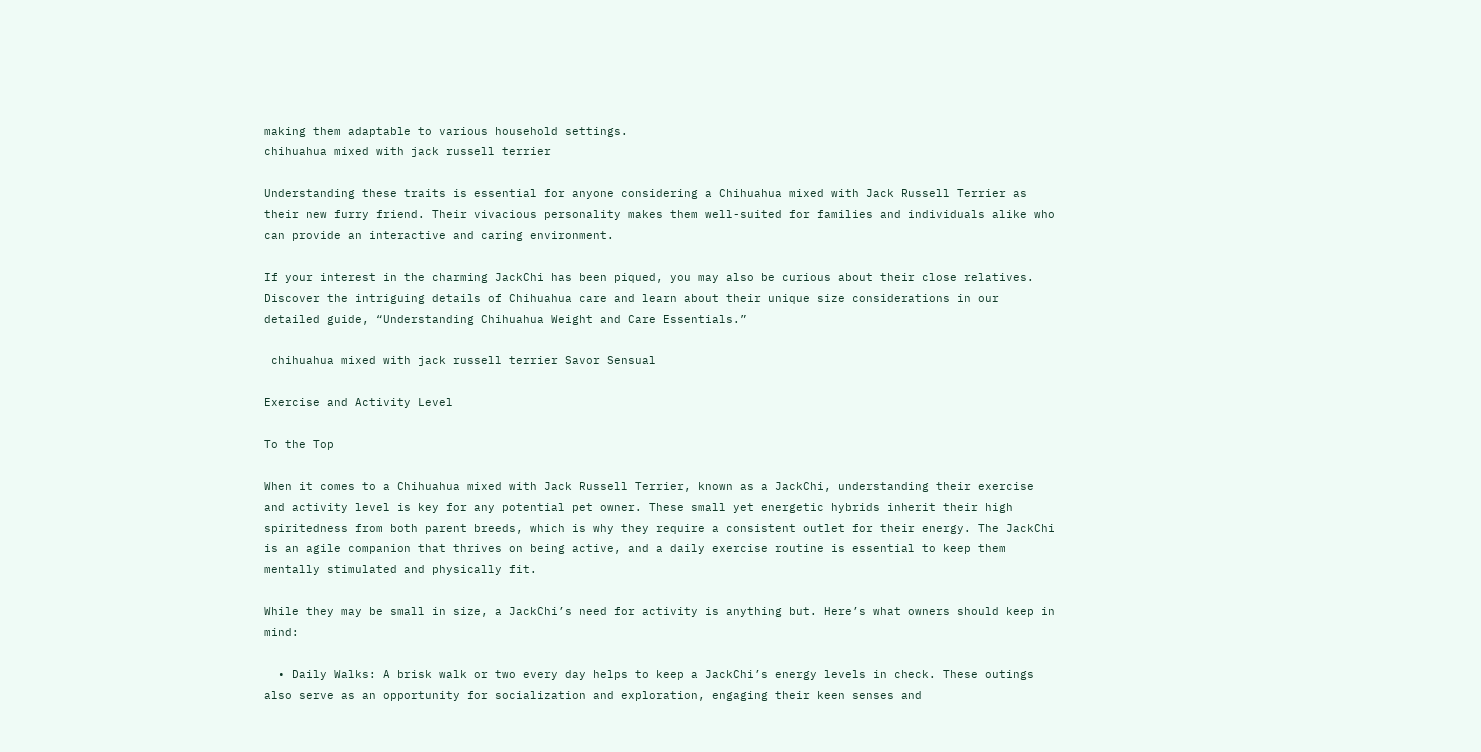making them adaptable to various household settings.
chihuahua mixed with jack russell terrier

Understanding these traits is essential for anyone considering a Chihuahua mixed with Jack Russell Terrier as their new furry friend. Their vivacious personality makes them well-suited for families and individuals alike who can provide an interactive and caring environment.

If your interest in the charming JackChi has been piqued, you may also be curious about their close relatives. Discover the intriguing details of Chihuahua care and learn about their unique size considerations in our detailed guide, “Understanding Chihuahua Weight and Care Essentials.”

 chihuahua mixed with jack russell terrier Savor Sensual

Exercise and Activity Level

To the Top

When it comes to a Chihuahua mixed with Jack Russell Terrier, known as a JackChi, understanding their exercise and activity level is key for any potential pet owner. These small yet energetic hybrids inherit their high spiritedness from both parent breeds, which is why they require a consistent outlet for their energy. The JackChi is an agile companion that thrives on being active, and a daily exercise routine is essential to keep them mentally stimulated and physically fit.

While they may be small in size, a JackChi’s need for activity is anything but. Here’s what owners should keep in mind:

  • Daily Walks: A brisk walk or two every day helps to keep a JackChi’s energy levels in check. These outings also serve as an opportunity for socialization and exploration, engaging their keen senses and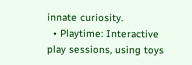innate curiosity.
  • Playtime: Interactive play sessions, using toys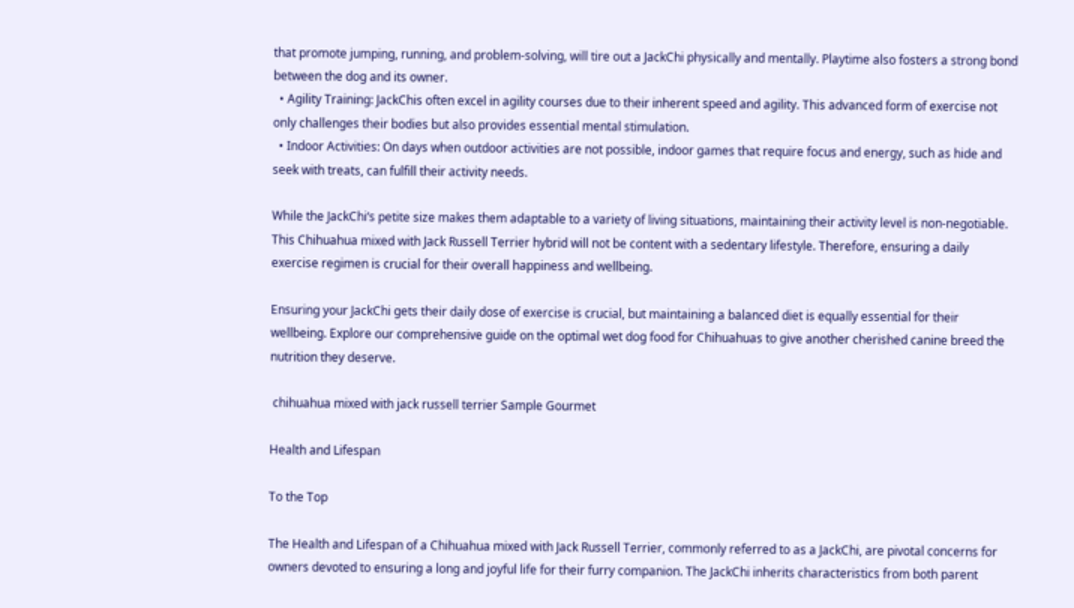that promote jumping, running, and problem-solving, will tire out a JackChi physically and mentally. Playtime also fosters a strong bond between the dog and its owner.
  • Agility Training: JackChis often excel in agility courses due to their inherent speed and agility. This advanced form of exercise not only challenges their bodies but also provides essential mental stimulation.
  • Indoor Activities: On days when outdoor activities are not possible, indoor games that require focus and energy, such as hide and seek with treats, can fulfill their activity needs.

While the JackChi‘s petite size makes them adaptable to a variety of living situations, maintaining their activity level is non-negotiable. This Chihuahua mixed with Jack Russell Terrier hybrid will not be content with a sedentary lifestyle. Therefore, ensuring a daily exercise regimen is crucial for their overall happiness and wellbeing.

Ensuring your JackChi gets their daily dose of exercise is crucial, but maintaining a balanced diet is equally essential for their wellbeing. Explore our comprehensive guide on the optimal wet dog food for Chihuahuas to give another cherished canine breed the nutrition they deserve.

 chihuahua mixed with jack russell terrier Sample Gourmet

Health and Lifespan

To the Top

The Health and Lifespan of a Chihuahua mixed with Jack Russell Terrier, commonly referred to as a JackChi, are pivotal concerns for owners devoted to ensuring a long and joyful life for their furry companion. The JackChi inherits characteristics from both parent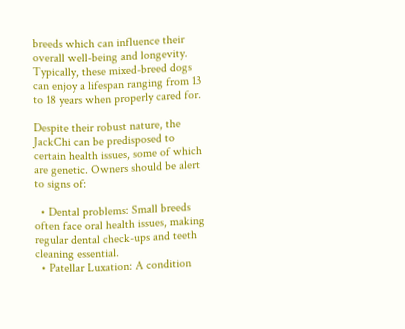breeds which can influence their overall well-being and longevity. Typically, these mixed-breed dogs can enjoy a lifespan ranging from 13 to 18 years when properly cared for.

Despite their robust nature, the JackChi can be predisposed to certain health issues, some of which are genetic. Owners should be alert to signs of:

  • Dental problems: Small breeds often face oral health issues, making regular dental check-ups and teeth cleaning essential.
  • Patellar Luxation: A condition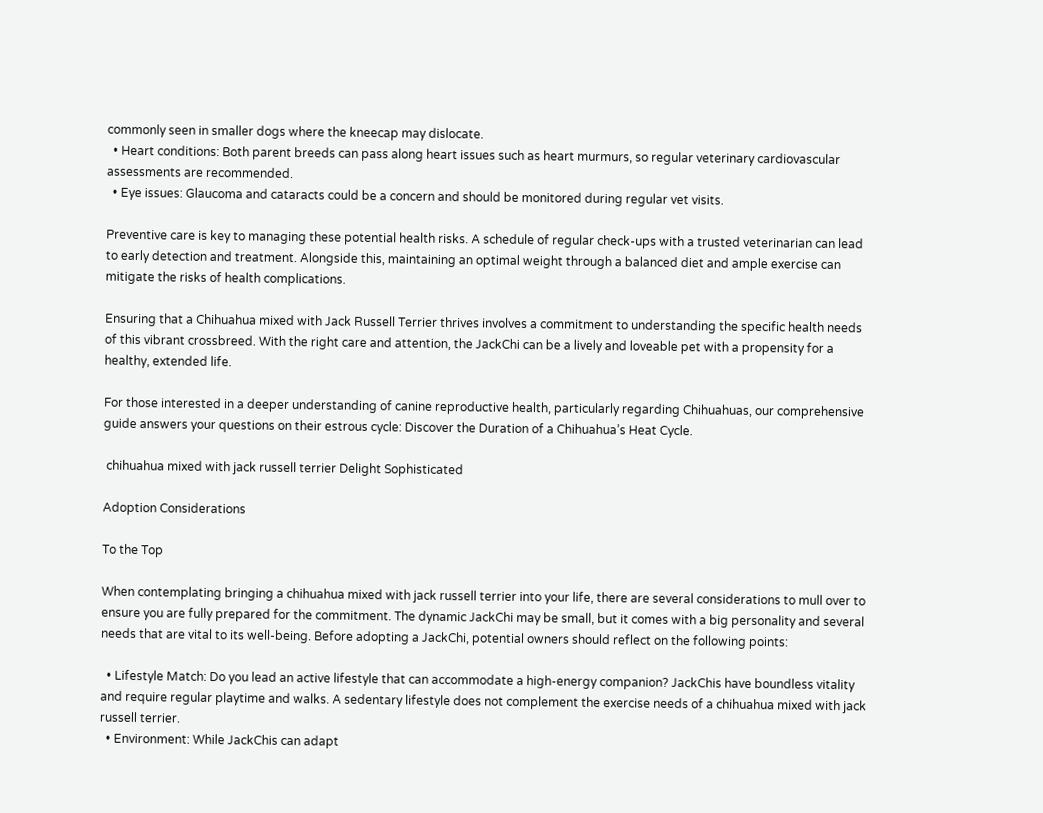commonly seen in smaller dogs where the kneecap may dislocate.
  • Heart conditions: Both parent breeds can pass along heart issues such as heart murmurs, so regular veterinary cardiovascular assessments are recommended.
  • Eye issues: Glaucoma and cataracts could be a concern and should be monitored during regular vet visits.

Preventive care is key to managing these potential health risks. A schedule of regular check-ups with a trusted veterinarian can lead to early detection and treatment. Alongside this, maintaining an optimal weight through a balanced diet and ample exercise can mitigate the risks of health complications.

Ensuring that a Chihuahua mixed with Jack Russell Terrier thrives involves a commitment to understanding the specific health needs of this vibrant crossbreed. With the right care and attention, the JackChi can be a lively and loveable pet with a propensity for a healthy, extended life.

For those interested in a deeper understanding of canine reproductive health, particularly regarding Chihuahuas, our comprehensive guide answers your questions on their estrous cycle: Discover the Duration of a Chihuahua’s Heat Cycle.

 chihuahua mixed with jack russell terrier Delight Sophisticated

Adoption Considerations

To the Top

When contemplating bringing a chihuahua mixed with jack russell terrier into your life, there are several considerations to mull over to ensure you are fully prepared for the commitment. The dynamic JackChi may be small, but it comes with a big personality and several needs that are vital to its well-being. Before adopting a JackChi, potential owners should reflect on the following points:

  • Lifestyle Match: Do you lead an active lifestyle that can accommodate a high-energy companion? JackChis have boundless vitality and require regular playtime and walks. A sedentary lifestyle does not complement the exercise needs of a chihuahua mixed with jack russell terrier.
  • Environment: While JackChis can adapt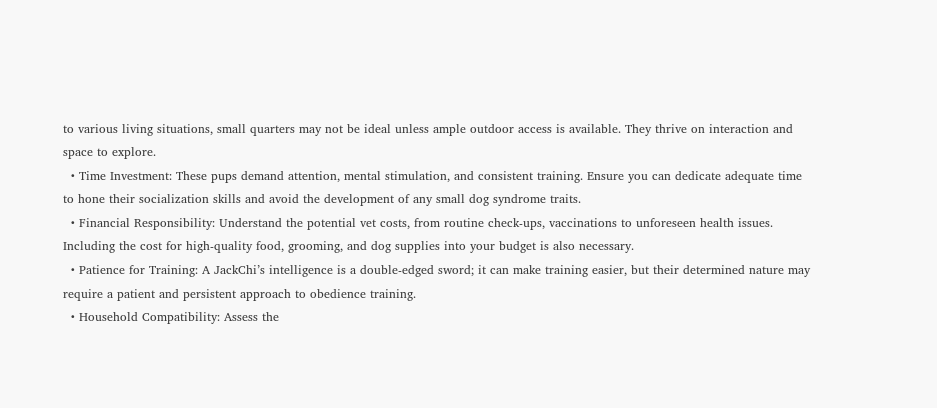to various living situations, small quarters may not be ideal unless ample outdoor access is available. They thrive on interaction and space to explore.
  • Time Investment: These pups demand attention, mental stimulation, and consistent training. Ensure you can dedicate adequate time to hone their socialization skills and avoid the development of any small dog syndrome traits.
  • Financial Responsibility: Understand the potential vet costs, from routine check-ups, vaccinations to unforeseen health issues. Including the cost for high-quality food, grooming, and dog supplies into your budget is also necessary.
  • Patience for Training: A JackChi’s intelligence is a double-edged sword; it can make training easier, but their determined nature may require a patient and persistent approach to obedience training.
  • Household Compatibility: Assess the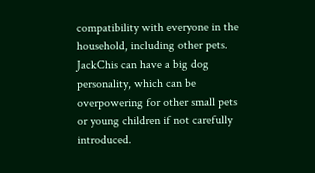compatibility with everyone in the household, including other pets. JackChis can have a big dog personality, which can be overpowering for other small pets or young children if not carefully introduced.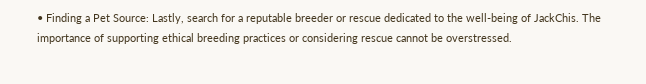• Finding a Pet Source: Lastly, search for a reputable breeder or rescue dedicated to the well-being of JackChis. The importance of supporting ethical breeding practices or considering rescue cannot be overstressed.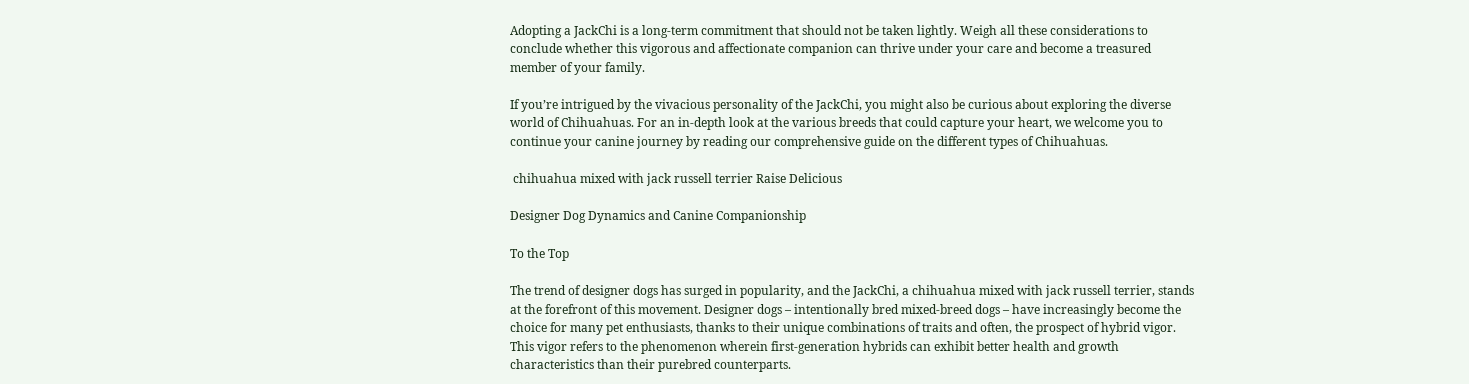Adopting a JackChi is a long-term commitment that should not be taken lightly. Weigh all these considerations to conclude whether this vigorous and affectionate companion can thrive under your care and become a treasured member of your family.

If you’re intrigued by the vivacious personality of the JackChi, you might also be curious about exploring the diverse world of Chihuahuas. For an in-depth look at the various breeds that could capture your heart, we welcome you to continue your canine journey by reading our comprehensive guide on the different types of Chihuahuas.

 chihuahua mixed with jack russell terrier Raise Delicious

Designer Dog Dynamics and Canine Companionship

To the Top

The trend of designer dogs has surged in popularity, and the JackChi, a chihuahua mixed with jack russell terrier, stands at the forefront of this movement. Designer dogs – intentionally bred mixed-breed dogs – have increasingly become the choice for many pet enthusiasts, thanks to their unique combinations of traits and often, the prospect of hybrid vigor. This vigor refers to the phenomenon wherein first-generation hybrids can exhibit better health and growth characteristics than their purebred counterparts.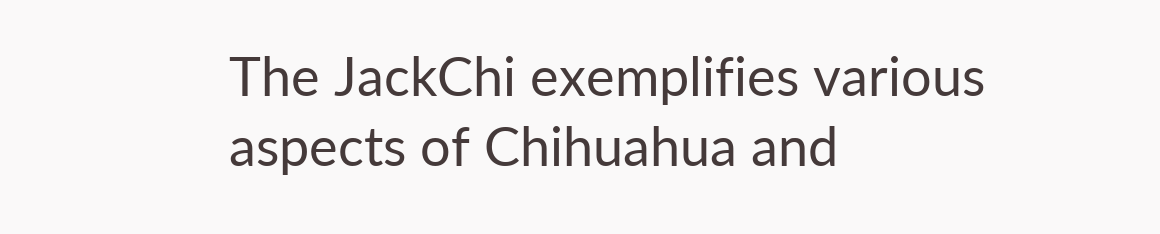The JackChi exemplifies various aspects of Chihuahua and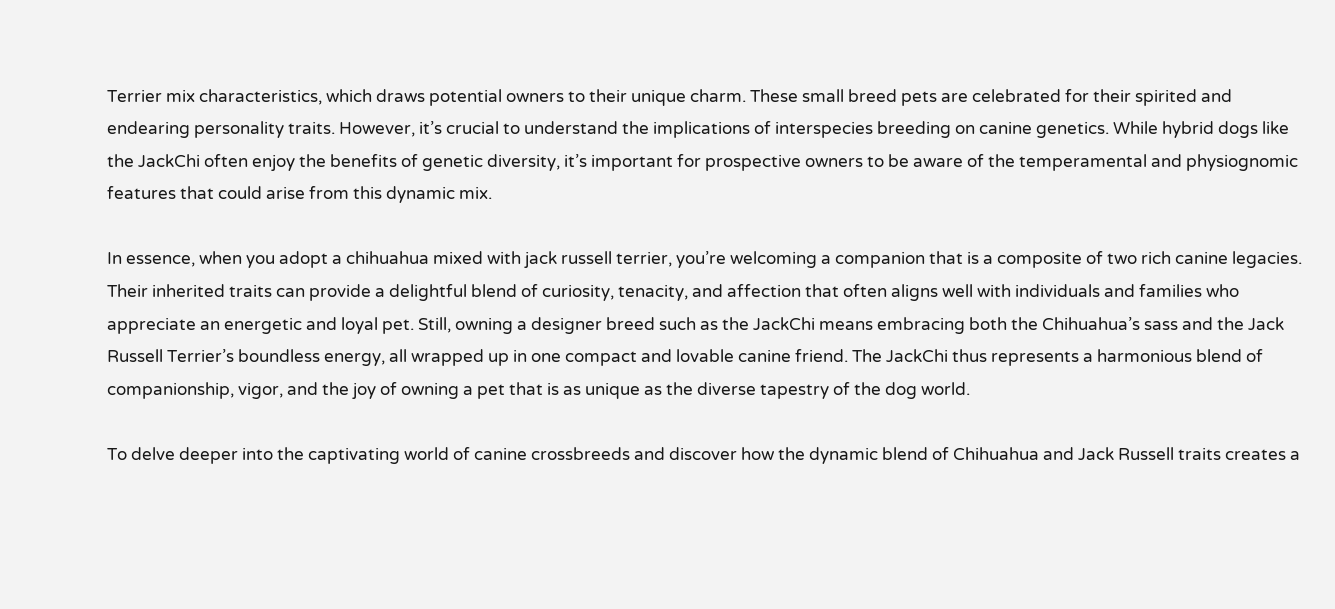Terrier mix characteristics, which draws potential owners to their unique charm. These small breed pets are celebrated for their spirited and endearing personality traits. However, it’s crucial to understand the implications of interspecies breeding on canine genetics. While hybrid dogs like the JackChi often enjoy the benefits of genetic diversity, it’s important for prospective owners to be aware of the temperamental and physiognomic features that could arise from this dynamic mix.

In essence, when you adopt a chihuahua mixed with jack russell terrier, you’re welcoming a companion that is a composite of two rich canine legacies. Their inherited traits can provide a delightful blend of curiosity, tenacity, and affection that often aligns well with individuals and families who appreciate an energetic and loyal pet. Still, owning a designer breed such as the JackChi means embracing both the Chihuahua’s sass and the Jack Russell Terrier’s boundless energy, all wrapped up in one compact and lovable canine friend. The JackChi thus represents a harmonious blend of companionship, vigor, and the joy of owning a pet that is as unique as the diverse tapestry of the dog world.

To delve deeper into the captivating world of canine crossbreeds and discover how the dynamic blend of Chihuahua and Jack Russell traits creates a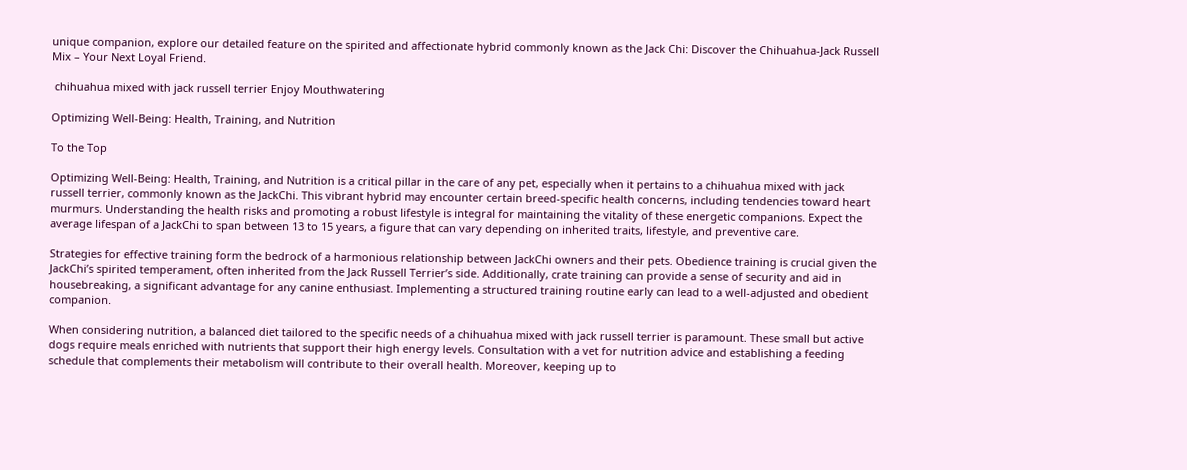unique companion, explore our detailed feature on the spirited and affectionate hybrid commonly known as the Jack Chi: Discover the Chihuahua-Jack Russell Mix – Your Next Loyal Friend.

 chihuahua mixed with jack russell terrier Enjoy Mouthwatering

Optimizing Well-Being: Health, Training, and Nutrition

To the Top

Optimizing Well-Being: Health, Training, and Nutrition is a critical pillar in the care of any pet, especially when it pertains to a chihuahua mixed with jack russell terrier, commonly known as the JackChi. This vibrant hybrid may encounter certain breed-specific health concerns, including tendencies toward heart murmurs. Understanding the health risks and promoting a robust lifestyle is integral for maintaining the vitality of these energetic companions. Expect the average lifespan of a JackChi to span between 13 to 15 years, a figure that can vary depending on inherited traits, lifestyle, and preventive care.

Strategies for effective training form the bedrock of a harmonious relationship between JackChi owners and their pets. Obedience training is crucial given the JackChi’s spirited temperament, often inherited from the Jack Russell Terrier’s side. Additionally, crate training can provide a sense of security and aid in housebreaking, a significant advantage for any canine enthusiast. Implementing a structured training routine early can lead to a well-adjusted and obedient companion.

When considering nutrition, a balanced diet tailored to the specific needs of a chihuahua mixed with jack russell terrier is paramount. These small but active dogs require meals enriched with nutrients that support their high energy levels. Consultation with a vet for nutrition advice and establishing a feeding schedule that complements their metabolism will contribute to their overall health. Moreover, keeping up to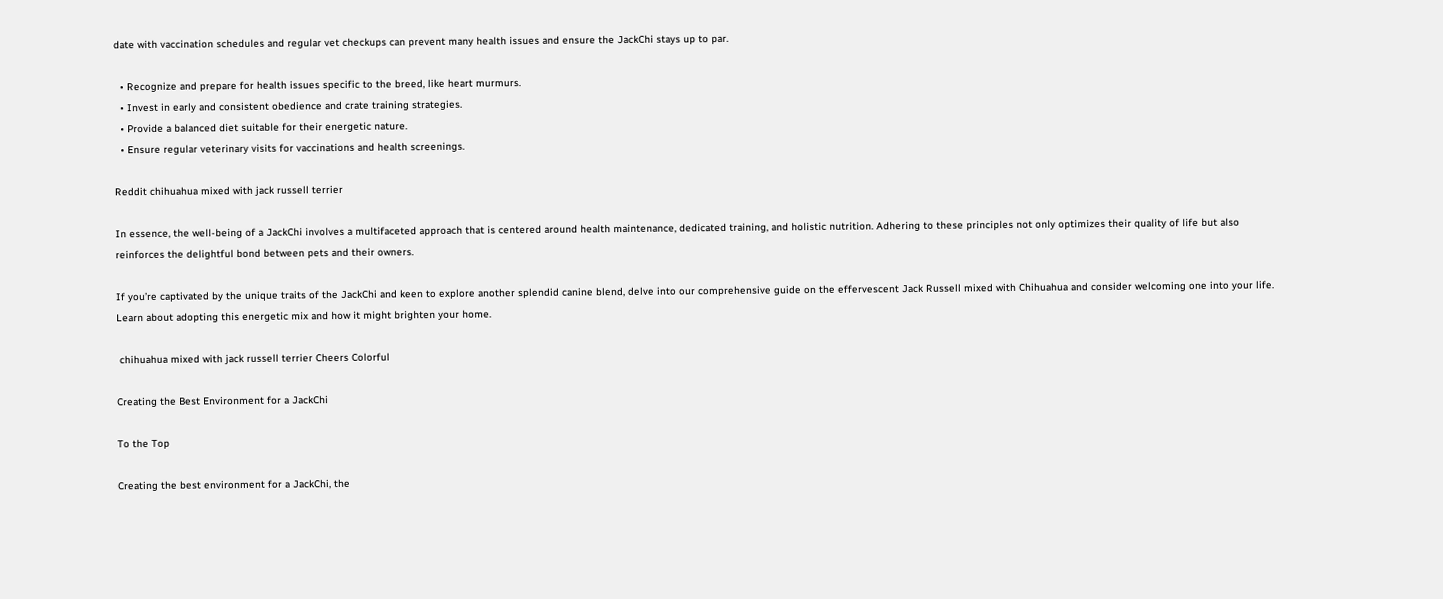date with vaccination schedules and regular vet checkups can prevent many health issues and ensure the JackChi stays up to par.

  • Recognize and prepare for health issues specific to the breed, like heart murmurs.
  • Invest in early and consistent obedience and crate training strategies.
  • Provide a balanced diet suitable for their energetic nature.
  • Ensure regular veterinary visits for vaccinations and health screenings.

Reddit chihuahua mixed with jack russell terrier

In essence, the well-being of a JackChi involves a multifaceted approach that is centered around health maintenance, dedicated training, and holistic nutrition. Adhering to these principles not only optimizes their quality of life but also reinforces the delightful bond between pets and their owners.

If you’re captivated by the unique traits of the JackChi and keen to explore another splendid canine blend, delve into our comprehensive guide on the effervescent Jack Russell mixed with Chihuahua and consider welcoming one into your life. Learn about adopting this energetic mix and how it might brighten your home.

 chihuahua mixed with jack russell terrier Cheers Colorful

Creating the Best Environment for a JackChi

To the Top

Creating the best environment for a JackChi, the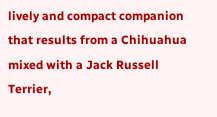lively and compact companion that results from a Chihuahua mixed with a Jack Russell Terrier,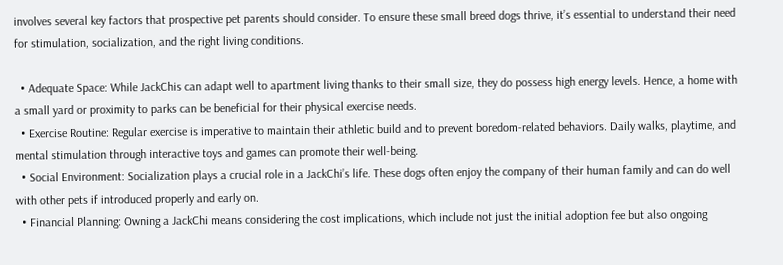involves several key factors that prospective pet parents should consider. To ensure these small breed dogs thrive, it’s essential to understand their need for stimulation, socialization, and the right living conditions.

  • Adequate Space: While JackChis can adapt well to apartment living thanks to their small size, they do possess high energy levels. Hence, a home with a small yard or proximity to parks can be beneficial for their physical exercise needs.
  • Exercise Routine: Regular exercise is imperative to maintain their athletic build and to prevent boredom-related behaviors. Daily walks, playtime, and mental stimulation through interactive toys and games can promote their well-being.
  • Social Environment: Socialization plays a crucial role in a JackChi’s life. These dogs often enjoy the company of their human family and can do well with other pets if introduced properly and early on.
  • Financial Planning: Owning a JackChi means considering the cost implications, which include not just the initial adoption fee but also ongoing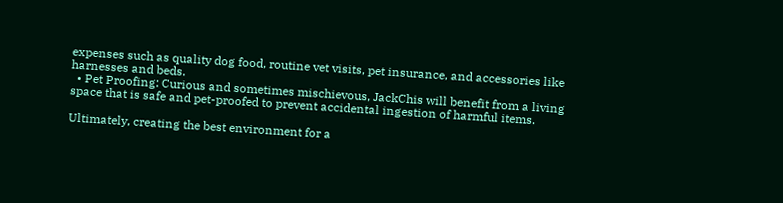expenses such as quality dog food, routine vet visits, pet insurance, and accessories like harnesses and beds.
  • Pet Proofing: Curious and sometimes mischievous, JackChis will benefit from a living space that is safe and pet-proofed to prevent accidental ingestion of harmful items.

Ultimately, creating the best environment for a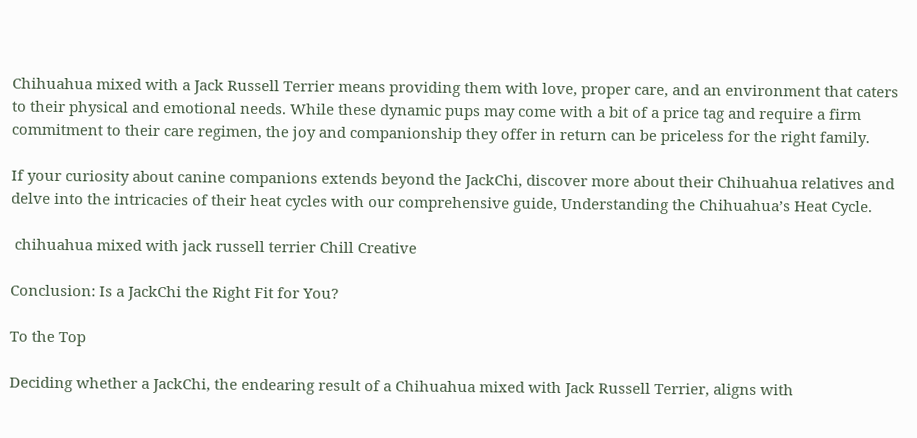Chihuahua mixed with a Jack Russell Terrier means providing them with love, proper care, and an environment that caters to their physical and emotional needs. While these dynamic pups may come with a bit of a price tag and require a firm commitment to their care regimen, the joy and companionship they offer in return can be priceless for the right family.

If your curiosity about canine companions extends beyond the JackChi, discover more about their Chihuahua relatives and delve into the intricacies of their heat cycles with our comprehensive guide, Understanding the Chihuahua’s Heat Cycle.

 chihuahua mixed with jack russell terrier Chill Creative

Conclusion: Is a JackChi the Right Fit for You?

To the Top

Deciding whether a JackChi, the endearing result of a Chihuahua mixed with Jack Russell Terrier, aligns with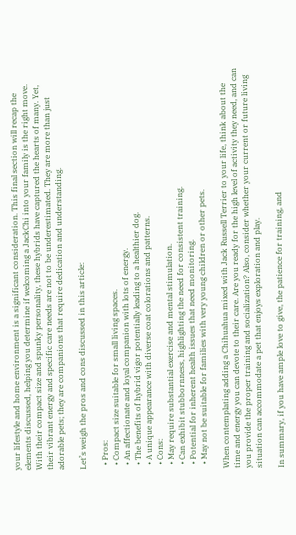your lifestyle and home environment is a significant consideration. This final section will recap the elements discussed, helping you determine if welcoming a JackChi into your family is the right move. With their compact size and spunky personality, these hybrids have captured the hearts of many. Yet, their vibrant energy and specific care needs are not to be underestimated. They are more than just adorable pets; they are companions that require dedication and understanding.

Let’s weigh the pros and cons discussed in this article:

  • Pros:
  • Compact size suitable for small living spaces.
  • An affectionate and loyal companion with lots of energy.
  • The benefits of hybrid vigor potentially leading to a healthier dog.
  • A unique appearance with diverse coat colorations and patterns.
  • Cons:
  • May require substantial exercise and mental stimulation.
  • Can exhibit stubbornness, highlighting the need for consistent training.
  • Potential for inherent health issues that need monitoring.
  • May not be suitable for families with very young children or other pets.

When contemplating adding a Chihuahua mixed with Jack Russell Terrier to your life, think about the time and energy you can devote to their care. Are you ready for the high level of activity they need, and can you provide the proper training and socialization? Also, consider whether your current or future living situation can accommodate a pet that enjoys exploration and play.

In summary, if you have ample love to give, the patience for training, and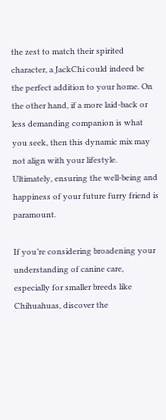the zest to match their spirited character, a JackChi could indeed be the perfect addition to your home. On the other hand, if a more laid-back or less demanding companion is what you seek, then this dynamic mix may not align with your lifestyle. Ultimately, ensuring the well-being and happiness of your future furry friend is paramount.

If you’re considering broadening your understanding of canine care, especially for smaller breeds like Chihuahuas, discover the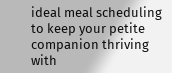ideal meal scheduling to keep your petite companion thriving with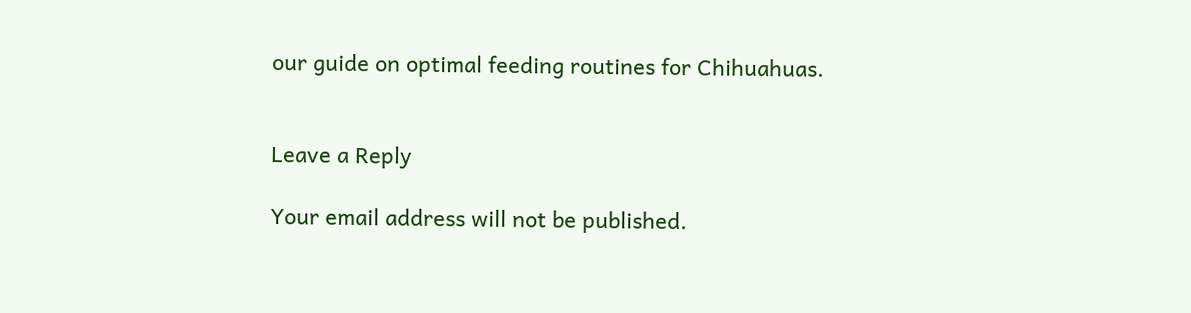our guide on optimal feeding routines for Chihuahuas.


Leave a Reply

Your email address will not be published.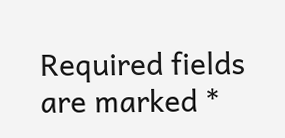Required fields are marked *